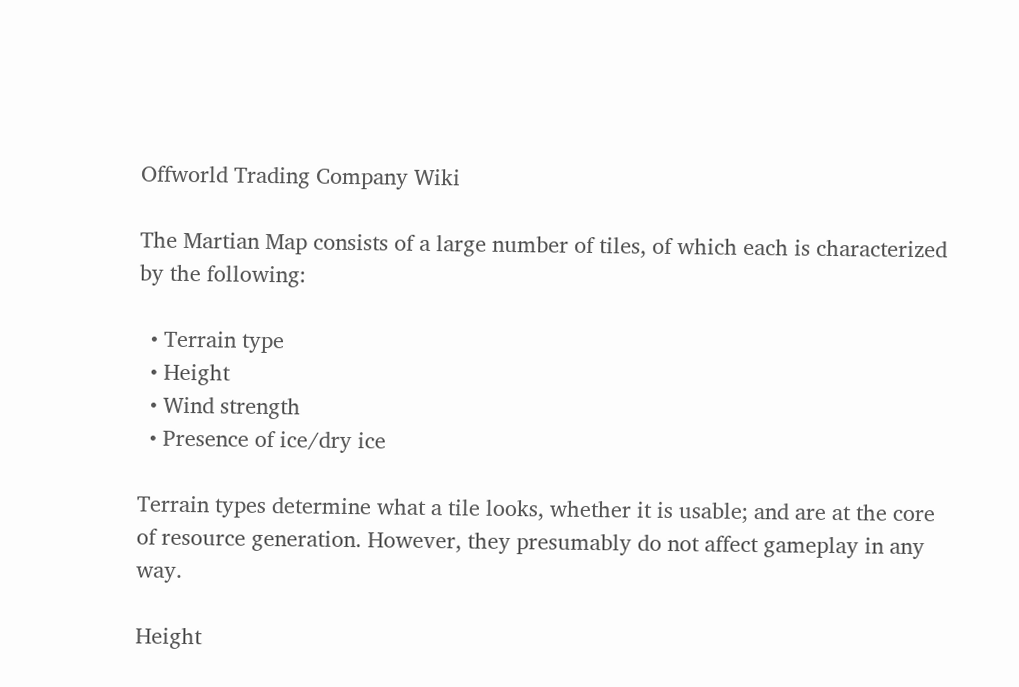Offworld Trading Company Wiki

The Martian Map consists of a large number of tiles, of which each is characterized by the following:

  • Terrain type
  • Height
  • Wind strength
  • Presence of ice/dry ice

Terrain types determine what a tile looks, whether it is usable; and are at the core of resource generation. However, they presumably do not affect gameplay in any way.

Height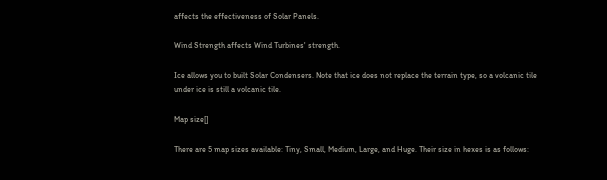affects the effectiveness of Solar Panels.

Wind Strength affects Wind Turbines' strength.

Ice allows you to built Solar Condensers. Note that ice does not replace the terrain type, so a volcanic tile under ice is still a volcanic tile.

Map size[]

There are 5 map sizes available: Tiny, Small, Medium, Large, and Huge. Their size in hexes is as follows: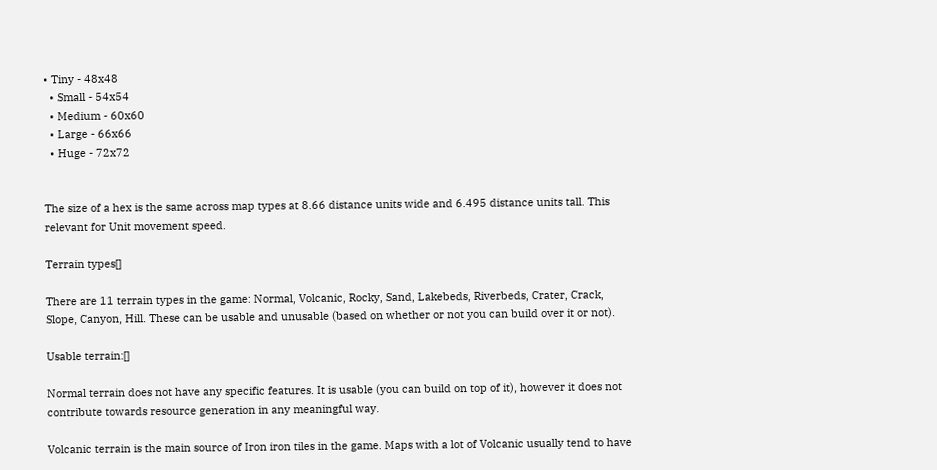• Tiny - 48x48
  • Small - 54x54
  • Medium - 60x60
  • Large - 66x66
  • Huge - 72x72


The size of a hex is the same across map types at 8.66 distance units wide and 6.495 distance units tall. This relevant for Unit movement speed.

Terrain types[]

There are 11 terrain types in the game: Normal, Volcanic, Rocky, Sand, Lakebeds, Riverbeds, Crater, Crack, Slope, Canyon, Hill. These can be usable and unusable (based on whether or not you can build over it or not).

Usable terrain:[]

Normal terrain does not have any specific features. It is usable (you can build on top of it), however it does not contribute towards resource generation in any meaningful way.

Volcanic terrain is the main source of Iron iron tiles in the game. Maps with a lot of Volcanic usually tend to have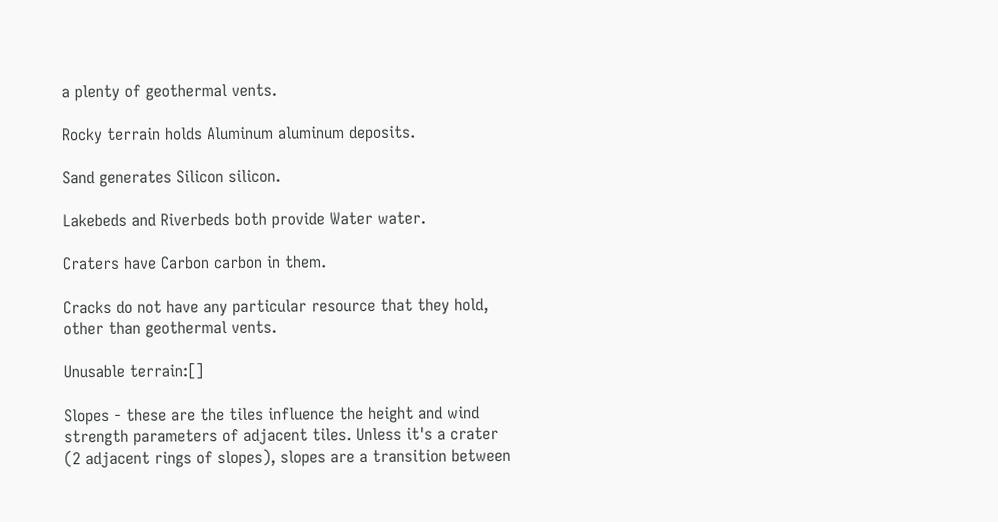a plenty of geothermal vents.

Rocky terrain holds Aluminum aluminum deposits.

Sand generates Silicon silicon.

Lakebeds and Riverbeds both provide Water water.

Craters have Carbon carbon in them.

Cracks do not have any particular resource that they hold, other than geothermal vents.

Unusable terrain:[]

Slopes - these are the tiles influence the height and wind strength parameters of adjacent tiles. Unless it's a crater (2 adjacent rings of slopes), slopes are a transition between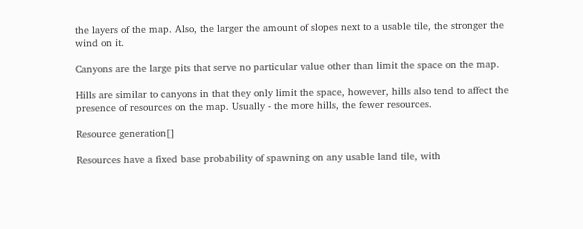the layers of the map. Also, the larger the amount of slopes next to a usable tile, the stronger the wind on it.

Canyons are the large pits that serve no particular value other than limit the space on the map.

Hills are similar to canyons in that they only limit the space, however, hills also tend to affect the presence of resources on the map. Usually - the more hills, the fewer resources.

Resource generation[]

Resources have a fixed base probability of spawning on any usable land tile, with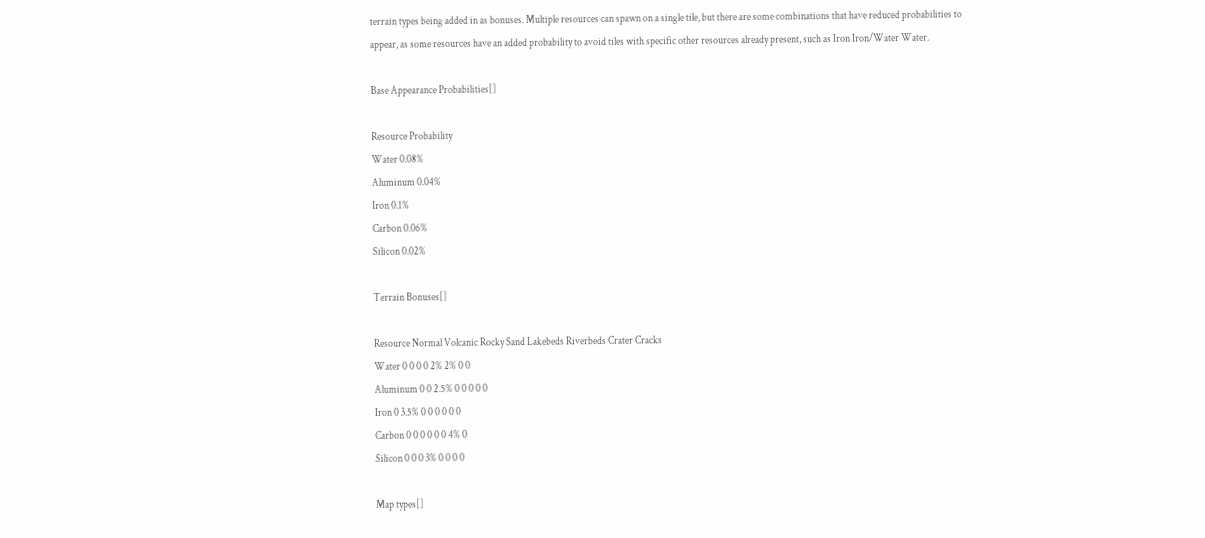terrain types being added in as bonuses. Multiple resources can spawn on a single tile, but there are some combinations that have reduced probabilities to appear, as some resources have an added probability to avoid tiles with specific other resources already present, such as Iron Iron/Water Water.

Base Appearance Probabilities[]

Resource Probability
Water 0.08%
Aluminum 0.04%
Iron 0.1%
Carbon 0.06%
Silicon 0.02%

Terrain Bonuses[]

Resource Normal Volcanic Rocky Sand Lakebeds Riverbeds Crater Cracks
Water 0 0 0 0 2% 2% 0 0
Aluminum 0 0 2.5% 0 0 0 0 0
Iron 0 3.5% 0 0 0 0 0 0
Carbon 0 0 0 0 0 0 4% 0
Silicon 0 0 0 3% 0 0 0 0

Map types[]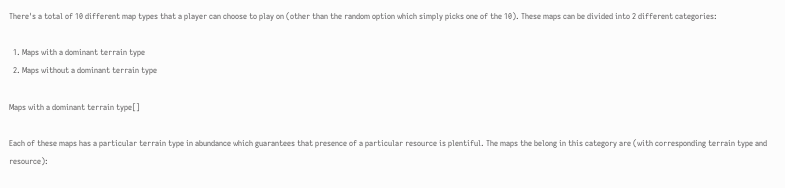There's a total of 10 different map types that a player can choose to play on (other than the random option which simply picks one of the 10). These maps can be divided into 2 different categories:

  1. Maps with a dominant terrain type
  2. Maps without a dominant terrain type

Maps with a dominant terrain type[]

Each of these maps has a particular terrain type in abundance which guarantees that presence of a particular resource is plentiful. The maps the belong in this category are (with corresponding terrain type and resource):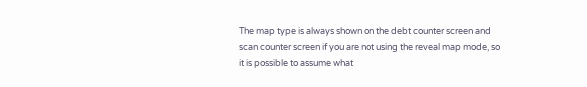The map type is always shown on the debt counter screen and scan counter screen if you are not using the reveal map mode, so it is possible to assume what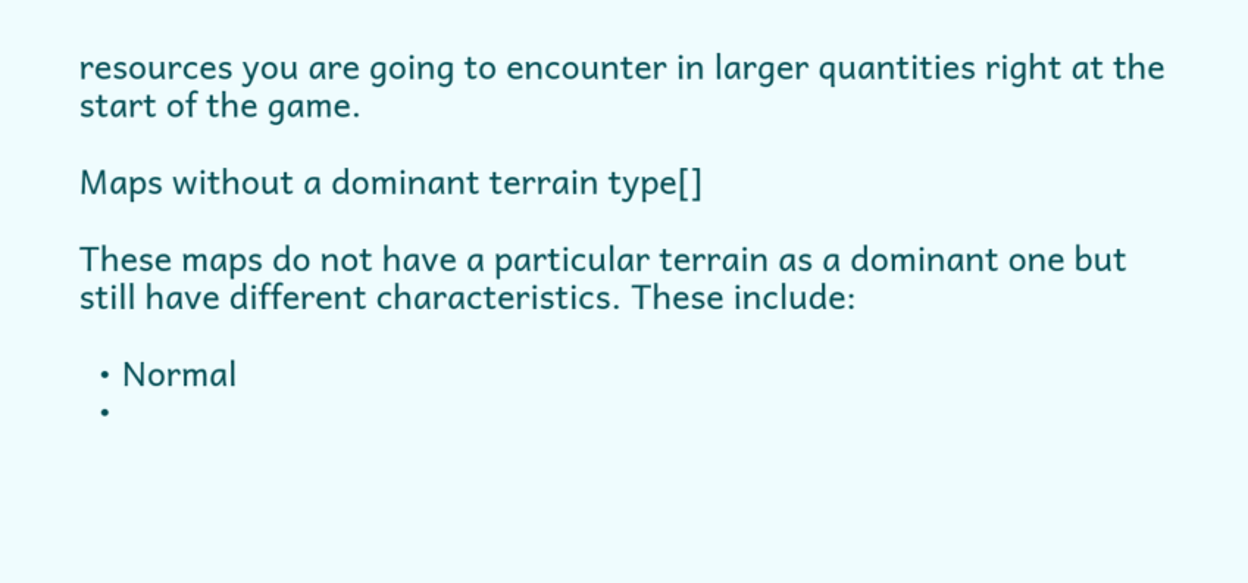resources you are going to encounter in larger quantities right at the start of the game.

Maps without a dominant terrain type[]

These maps do not have a particular terrain as a dominant one but still have different characteristics. These include:

  • Normal
  •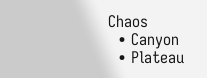Chaos
  • Canyon
  • Plateau